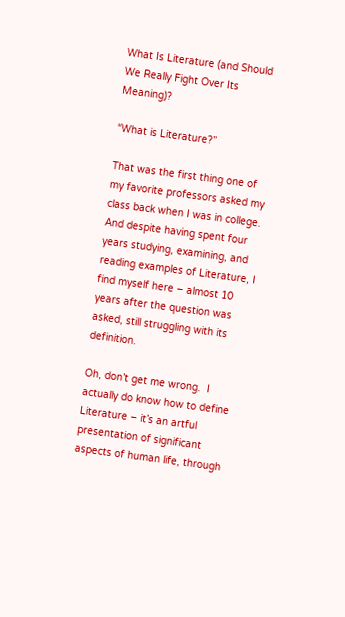What Is Literature (and Should We Really Fight Over Its Meaning)?

“What is Literature?”

That was the first thing one of my favorite professors asked my class back when I was in college.  And despite having spent four years studying, examining, and reading examples of Literature, I find myself here – almost 10 years after the question was asked, still struggling with its definition.

Oh, don’t get me wrong.  I actually do know how to define Literature – it’s an artful presentation of significant aspects of human life, through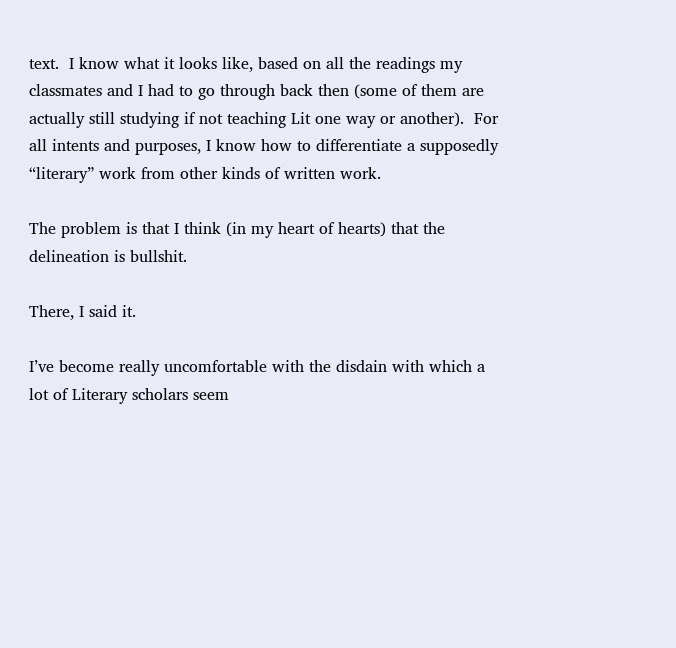text.  I know what it looks like, based on all the readings my classmates and I had to go through back then (some of them are actually still studying if not teaching Lit one way or another).  For all intents and purposes, I know how to differentiate a supposedly “literary” work from other kinds of written work.

The problem is that I think (in my heart of hearts) that the delineation is bullshit.

There, I said it.

I’ve become really uncomfortable with the disdain with which a lot of Literary scholars seem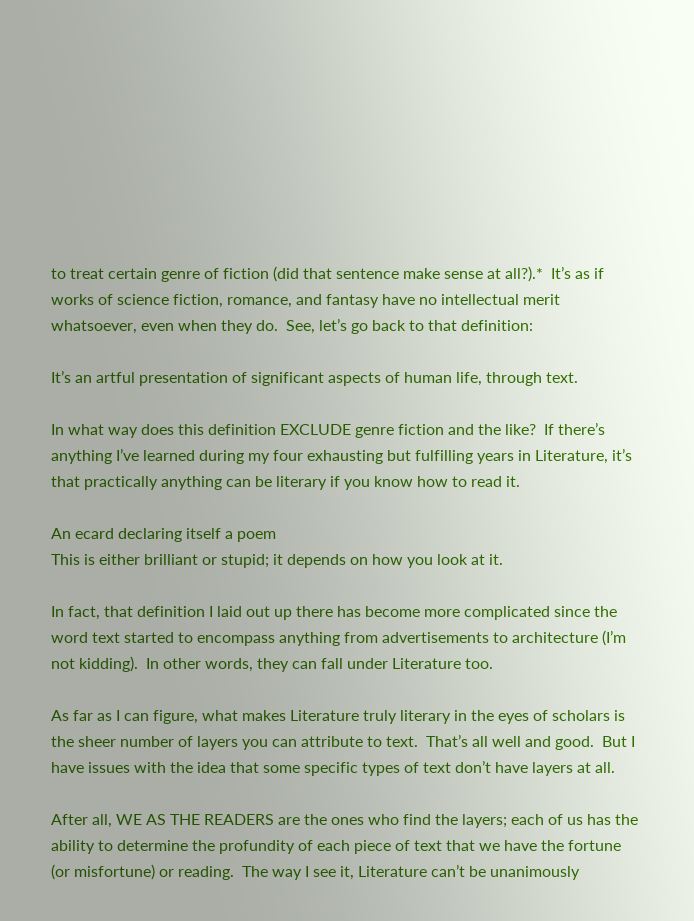to treat certain genre of fiction (did that sentence make sense at all?).*  It’s as if works of science fiction, romance, and fantasy have no intellectual merit whatsoever, even when they do.  See, let’s go back to that definition:

It’s an artful presentation of significant aspects of human life, through text.

In what way does this definition EXCLUDE genre fiction and the like?  If there’s anything I’ve learned during my four exhausting but fulfilling years in Literature, it’s that practically anything can be literary if you know how to read it.

An ecard declaring itself a poem
This is either brilliant or stupid; it depends on how you look at it.

In fact, that definition I laid out up there has become more complicated since the word text started to encompass anything from advertisements to architecture (I’m not kidding).  In other words, they can fall under Literature too.

As far as I can figure, what makes Literature truly literary in the eyes of scholars is the sheer number of layers you can attribute to text.  That’s all well and good.  But I have issues with the idea that some specific types of text don’t have layers at all.

After all, WE AS THE READERS are the ones who find the layers; each of us has the ability to determine the profundity of each piece of text that we have the fortune (or misfortune) or reading.  The way I see it, Literature can’t be unanimously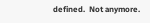defined.  Not anymore.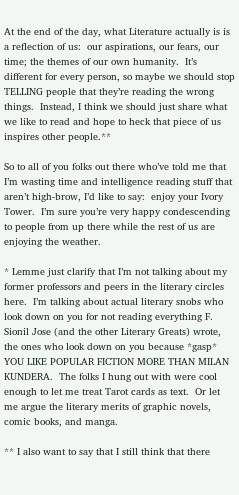At the end of the day, what Literature actually is is a reflection of us:  our aspirations, our fears, our time; the themes of our own humanity.  It’s different for every person, so maybe we should stop TELLING people that they’re reading the wrong things.  Instead, I think we should just share what we like to read and hope to heck that piece of us inspires other people.**

So to all of you folks out there who’ve told me that I’m wasting time and intelligence reading stuff that aren’t high-brow, I’d like to say:  enjoy your Ivory Tower.  I’m sure you’re very happy condescending to people from up there while the rest of us are enjoying the weather.

* Lemme just clarify that I’m not talking about my former professors and peers in the literary circles here.  I’m talking about actual literary snobs who look down on you for not reading everything F. Sionil Jose (and the other Literary Greats) wrote, the ones who look down on you because *gasp* YOU LIKE POPULAR FICTION MORE THAN MILAN KUNDERA.  The folks I hung out with were cool enough to let me treat Tarot cards as text.  Or let me argue the literary merits of graphic novels, comic books, and manga.

** I also want to say that I still think that there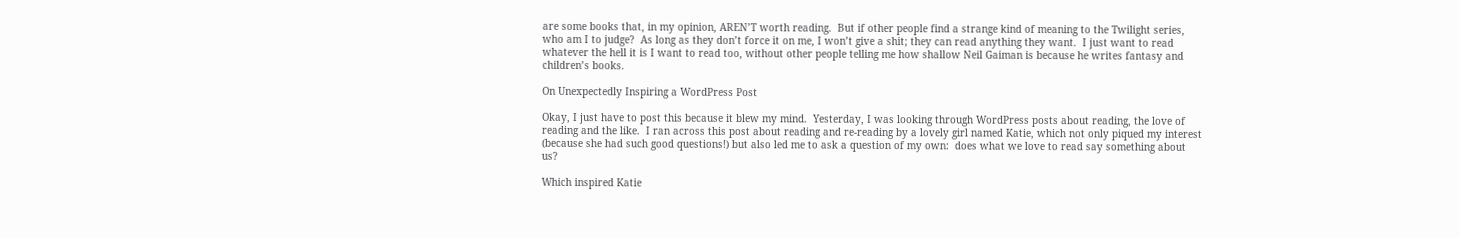are some books that, in my opinion, AREN’T worth reading.  But if other people find a strange kind of meaning to the Twilight series, who am I to judge?  As long as they don’t force it on me, I won’t give a shit; they can read anything they want.  I just want to read whatever the hell it is I want to read too, without other people telling me how shallow Neil Gaiman is because he writes fantasy and children’s books.

On Unexpectedly Inspiring a WordPress Post

Okay, I just have to post this because it blew my mind.  Yesterday, I was looking through WordPress posts about reading, the love of reading and the like.  I ran across this post about reading and re-reading by a lovely girl named Katie, which not only piqued my interest (because she had such good questions!) but also led me to ask a question of my own:  does what we love to read say something about us?

Which inspired Katie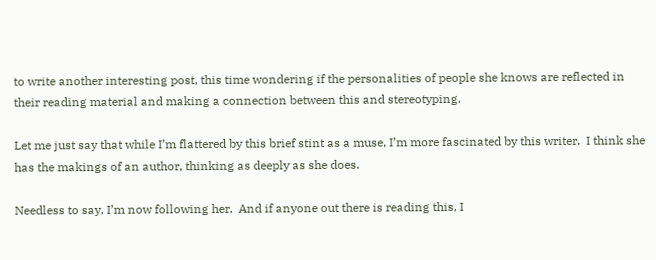to write another interesting post, this time wondering if the personalities of people she knows are reflected in their reading material and making a connection between this and stereotyping.

Let me just say that while I’m flattered by this brief stint as a muse, I’m more fascinated by this writer.  I think she has the makings of an author, thinking as deeply as she does.

Needless to say, I’m now following her.  And if anyone out there is reading this, I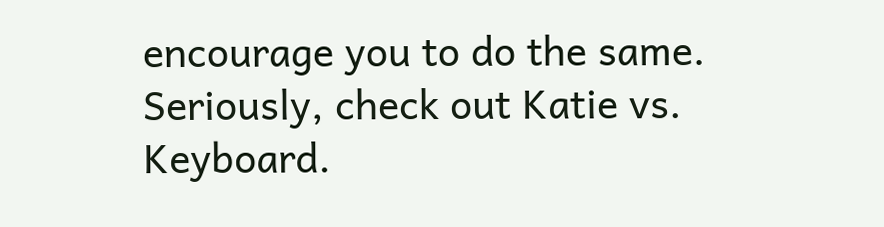encourage you to do the same.  Seriously, check out Katie vs. Keyboard.